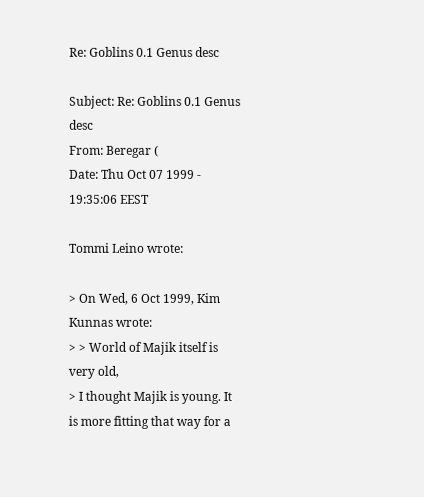Re: Goblins 0.1 Genus desc

Subject: Re: Goblins 0.1 Genus desc
From: Beregar (
Date: Thu Oct 07 1999 - 19:35:06 EEST

Tommi Leino wrote:

> On Wed, 6 Oct 1999, Kim Kunnas wrote:
> > World of Majik itself is very old,
> I thought Majik is young. It is more fitting that way for a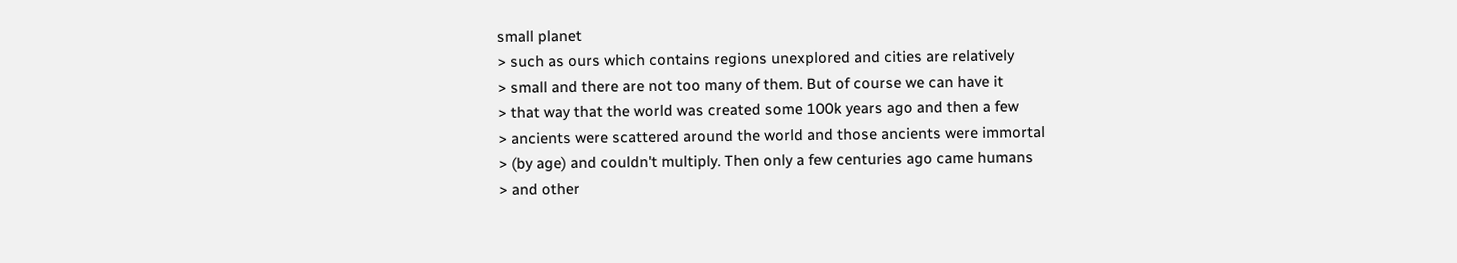small planet
> such as ours which contains regions unexplored and cities are relatively
> small and there are not too many of them. But of course we can have it
> that way that the world was created some 100k years ago and then a few
> ancients were scattered around the world and those ancients were immortal
> (by age) and couldn't multiply. Then only a few centuries ago came humans
> and other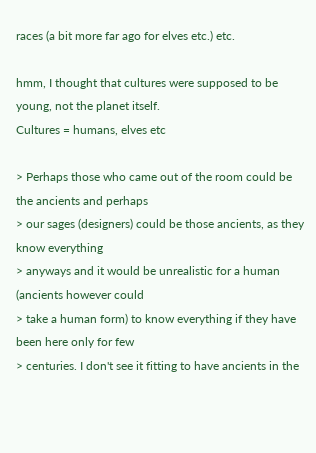races (a bit more far ago for elves etc.) etc.

hmm, I thought that cultures were supposed to be young, not the planet itself.
Cultures = humans, elves etc

> Perhaps those who came out of the room could be the ancients and perhaps
> our sages (designers) could be those ancients, as they know everything
> anyways and it would be unrealistic for a human (ancients however could
> take a human form) to know everything if they have been here only for few
> centuries. I don't see it fitting to have ancients in the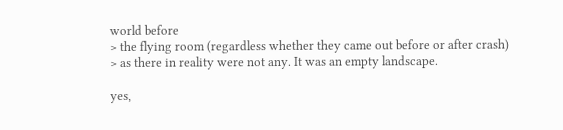world before
> the flying room (regardless whether they came out before or after crash)
> as there in reality were not any. It was an empty landscape.

yes,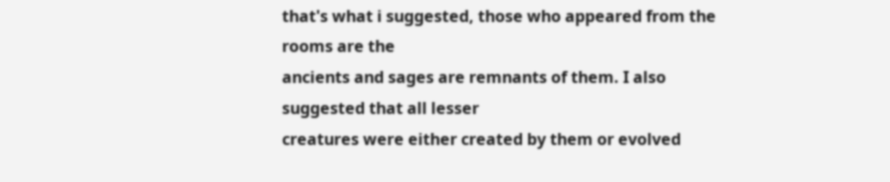that's what i suggested, those who appeared from the rooms are the
ancients and sages are remnants of them. I also suggested that all lesser
creatures were either created by them or evolved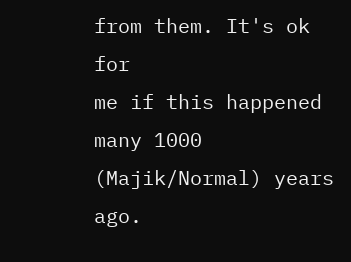from them. It's ok for
me if this happened many 1000 (Majik/Normal) years ago.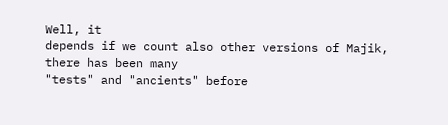Well, it
depends if we count also other versions of Majik, there has been many
"tests" and "ancients" before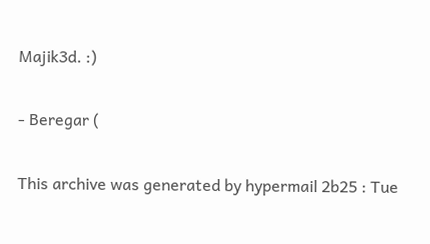Majik3d. :)

- Beregar (

This archive was generated by hypermail 2b25 : Tue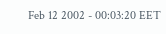Feb 12 2002 - 00:03:20 EET